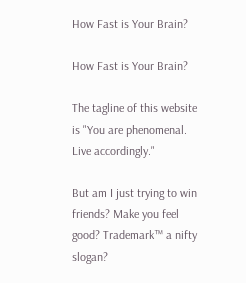How Fast is Your Brain?

How Fast is Your Brain?

The tagline of this website is "You are phenomenal. Live accordingly."

But am I just trying to win friends? Make you feel good? Trademark™ a nifty slogan?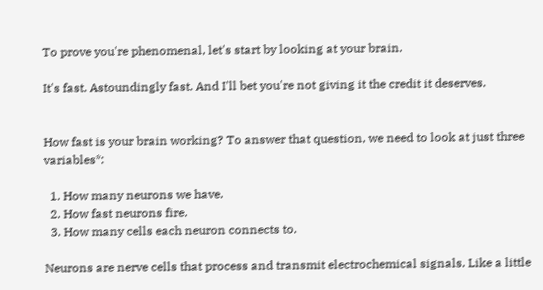To prove you're phenomenal, let's start by looking at your brain.

It's fast. Astoundingly fast. And I'll bet you're not giving it the credit it deserves.


How fast is your brain working? To answer that question, we need to look at just three variables*:

  1. How many neurons we have.
  2. How fast neurons fire.
  3. How many cells each neuron connects to.

Neurons are nerve cells that process and transmit electrochemical signals. Like a little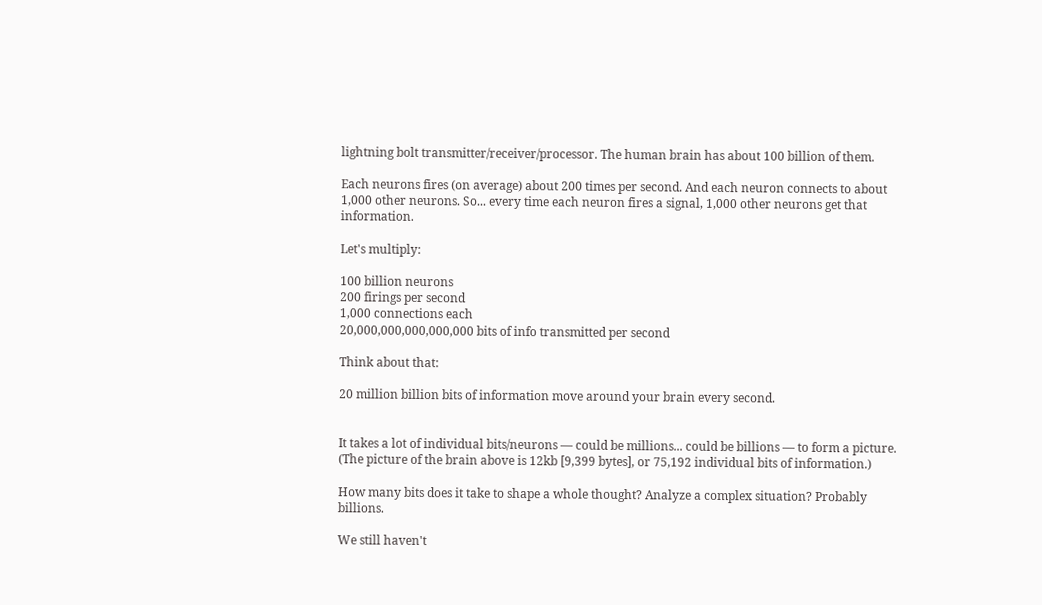lightning bolt transmitter/receiver/processor. The human brain has about 100 billion of them.

Each neurons fires (on average) about 200 times per second. And each neuron connects to about 1,000 other neurons. So... every time each neuron fires a signal, 1,000 other neurons get that information.

Let's multiply:

100 billion neurons
200 firings per second
1,000 connections each
20,000,000,000,000,000 bits of info transmitted per second

Think about that:

20 million billion bits of information move around your brain every second.


It takes a lot of individual bits/neurons — could be millions... could be billions — to form a picture. (The picture of the brain above is 12kb [9,399 bytes], or 75,192 individual bits of information.)

How many bits does it take to shape a whole thought? Analyze a complex situation? Probably billions.

We still haven't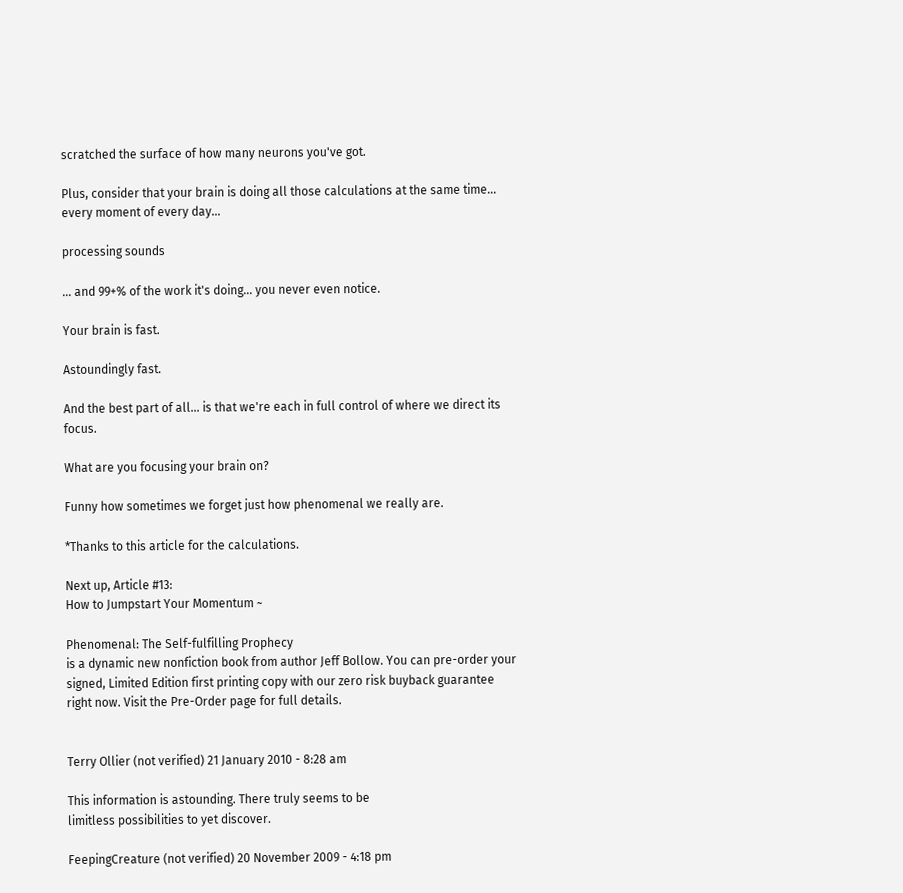scratched the surface of how many neurons you've got.

Plus, consider that your brain is doing all those calculations at the same time... every moment of every day...

processing sounds

... and 99+% of the work it's doing... you never even notice.

Your brain is fast.

Astoundingly fast.

And the best part of all... is that we're each in full control of where we direct its focus.

What are you focusing your brain on?

Funny how sometimes we forget just how phenomenal we really are.

*Thanks to this article for the calculations.

Next up, Article #13:
How to Jumpstart Your Momentum ~

Phenomenal: The Self-fulfilling Prophecy
is a dynamic new nonfiction book from author Jeff Bollow. You can pre-order your signed, Limited Edition first printing copy with our zero risk buyback guarantee right now. Visit the Pre-Order page for full details.


Terry Ollier (not verified) 21 January 2010 - 8:28 am

This information is astounding. There truly seems to be
limitless possibilities to yet discover.

FeepingCreature (not verified) 20 November 2009 - 4:18 pm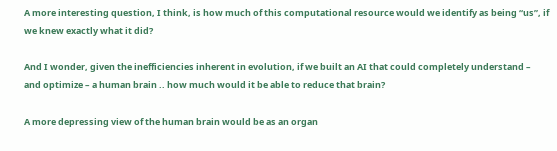A more interesting question, I think, is how much of this computational resource would we identify as being “us”, if we knew exactly what it did?

And I wonder, given the inefficiencies inherent in evolution, if we built an AI that could completely understand – and optimize – a human brain .. how much would it be able to reduce that brain?

A more depressing view of the human brain would be as an organ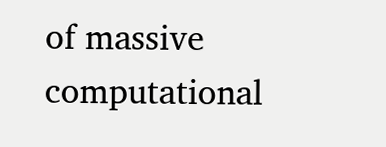of massive computational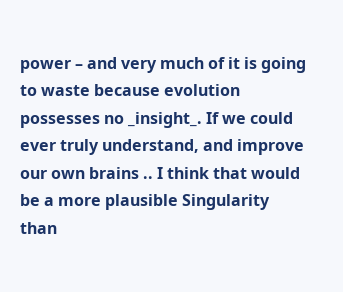power – and very much of it is going to waste because evolution possesses no _insight_. If we could ever truly understand, and improve our own brains .. I think that would be a more plausible Singularity than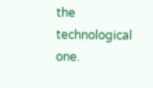the technological one.